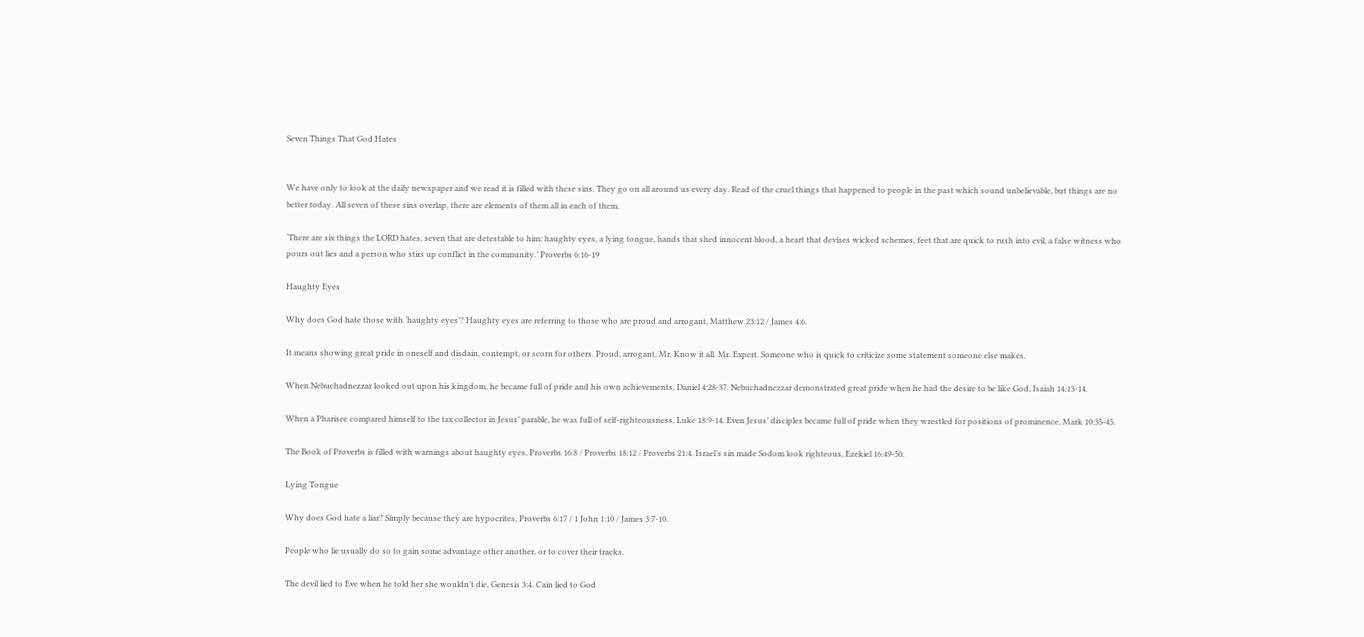Seven Things That God Hates


We have only to look at the daily newspaper and we read it is filled with these sins. They go on all around us every day. Read of the cruel things that happened to people in the past which sound unbelievable, but things are no better today. All seven of these sins overlap, there are elements of them all in each of them.

‘There are six things the LORD hates, seven that are detestable to him: haughty eyes, a lying tongue, hands that shed innocent blood, a heart that devises wicked schemes, feet that are quick to rush into evil, a false witness who pours out lies and a person who stirs up conflict in the community.’ Proverbs 6:16-19

Haughty Eyes

Why does God hate those with ‘haughty eyes’? Haughty eyes are referring to those who are proud and arrogant, Matthew 23:12 / James 4:6.

It means showing great pride in oneself and disdain, contempt, or scorn for others. Proud, arrogant, Mr. Know it all. Mr. Expert. Someone who is quick to criticize some statement someone else makes.

When Nebuchadnezzar looked out upon his kingdom, he became full of pride and his own achievements, Daniel 4:28-37. Nebuchadnezzar demonstrated great pride when he had the desire to be like God, Isaiah 14:13-14.

When a Pharisee compared himself to the tax collector in Jesus’ parable, he was full of self-righteousness, Luke 18:9-14. Even Jesus’ disciples became full of pride when they wrestled for positions of prominence, Mark 10:35-45.

The Book of Proverbs is filled with warnings about haughty eyes, Proverbs 16:8 / Proverbs 18:12 / Proverbs 21:4. Israel’s sin made Sodom look righteous, Ezekiel 16:49-50.

Lying Tongue

Why does God hate a liar? Simply because they are hypocrites, Proverbs 6:17 / 1 John 1:10 / James 3:7-10.

People who lie usually do so to gain some advantage other another, or to cover their tracks.

The devil lied to Eve when he told her she wouldn’t die, Genesis 3:4. Cain lied to God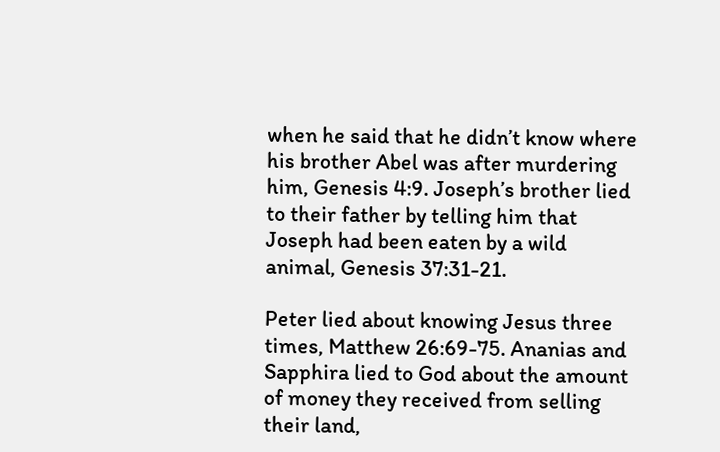when he said that he didn’t know where his brother Abel was after murdering him, Genesis 4:9. Joseph’s brother lied to their father by telling him that Joseph had been eaten by a wild animal, Genesis 37:31-21.

Peter lied about knowing Jesus three times, Matthew 26:69-75. Ananias and Sapphira lied to God about the amount of money they received from selling their land,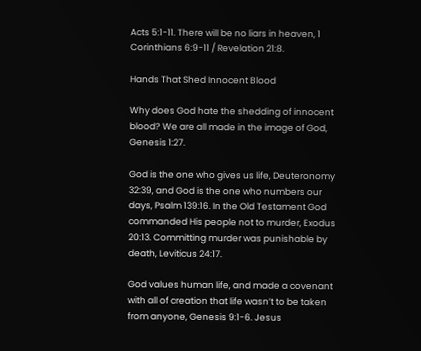Acts 5:1-11. There will be no liars in heaven, 1 Corinthians 6:9-11 / Revelation 21:8.

Hands That Shed Innocent Blood

Why does God hate the shedding of innocent blood? We are all made in the image of God, Genesis 1:27.

God is the one who gives us life, Deuteronomy 32:39, and God is the one who numbers our days, Psalm 139:16. In the Old Testament God commanded His people not to murder, Exodus 20:13. Committing murder was punishable by death, Leviticus 24:17.

God values human life, and made a covenant with all of creation that life wasn’t to be taken from anyone, Genesis 9:1-6. Jesus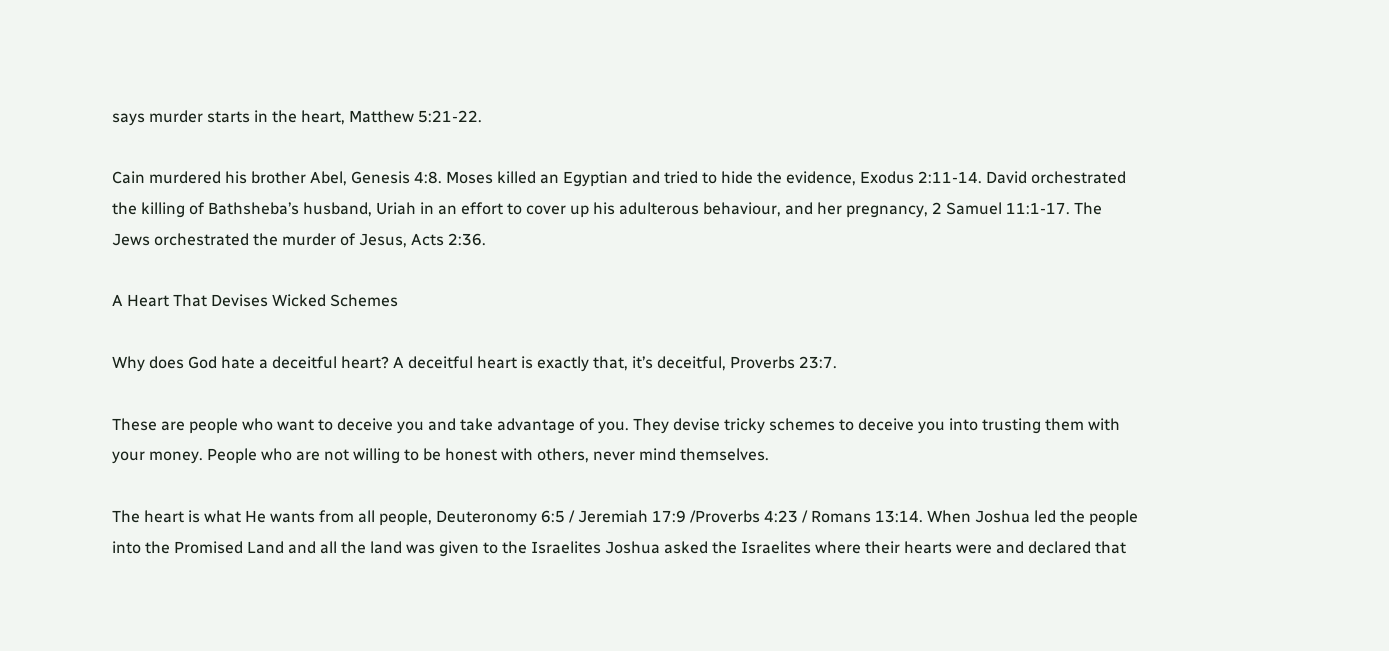says murder starts in the heart, Matthew 5:21-22.

Cain murdered his brother Abel, Genesis 4:8. Moses killed an Egyptian and tried to hide the evidence, Exodus 2:11-14. David orchestrated the killing of Bathsheba’s husband, Uriah in an effort to cover up his adulterous behaviour, and her pregnancy, 2 Samuel 11:1-17. The Jews orchestrated the murder of Jesus, Acts 2:36.

A Heart That Devises Wicked Schemes

Why does God hate a deceitful heart? A deceitful heart is exactly that, it’s deceitful, Proverbs 23:7.

These are people who want to deceive you and take advantage of you. They devise tricky schemes to deceive you into trusting them with your money. People who are not willing to be honest with others, never mind themselves.

The heart is what He wants from all people, Deuteronomy 6:5 / Jeremiah 17:9 /Proverbs 4:23 / Romans 13:14. When Joshua led the people into the Promised Land and all the land was given to the Israelites Joshua asked the Israelites where their hearts were and declared that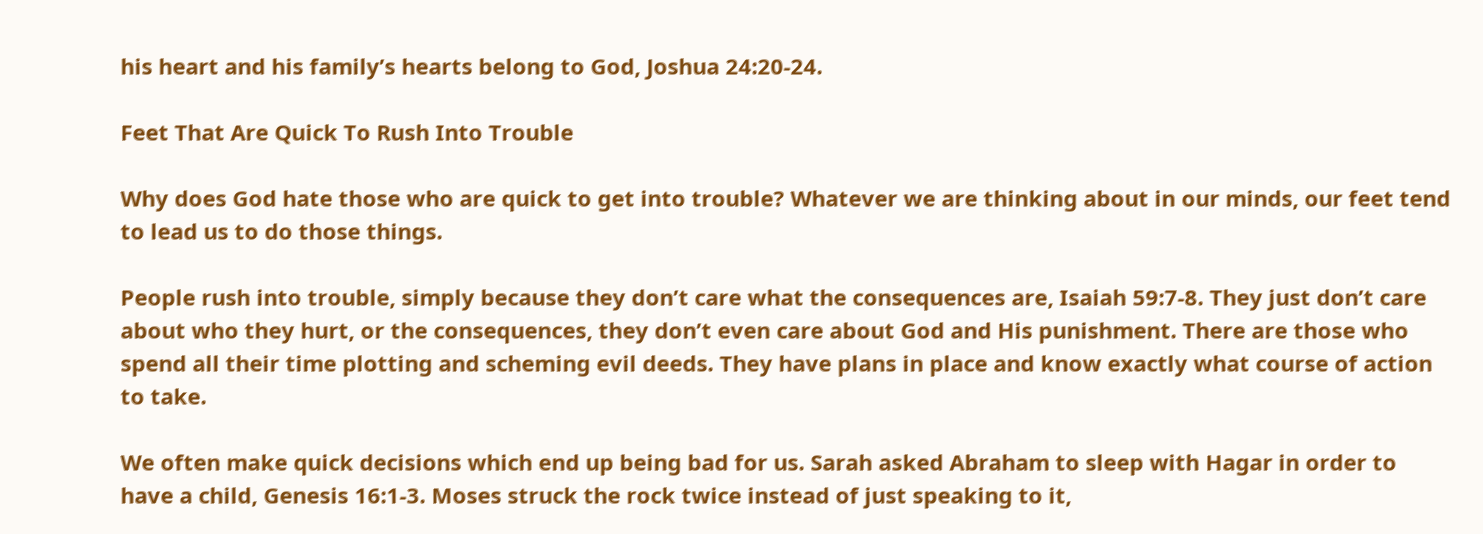his heart and his family’s hearts belong to God, Joshua 24:20-24.

Feet That Are Quick To Rush Into Trouble

Why does God hate those who are quick to get into trouble? Whatever we are thinking about in our minds, our feet tend to lead us to do those things.

People rush into trouble, simply because they don’t care what the consequences are, Isaiah 59:7-8. They just don’t care about who they hurt, or the consequences, they don’t even care about God and His punishment. There are those who spend all their time plotting and scheming evil deeds. They have plans in place and know exactly what course of action to take.

We often make quick decisions which end up being bad for us. Sarah asked Abraham to sleep with Hagar in order to have a child, Genesis 16:1-3. Moses struck the rock twice instead of just speaking to it,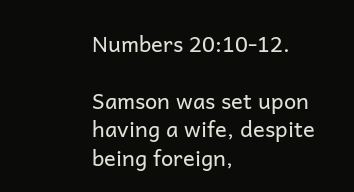Numbers 20:10-12.

Samson was set upon having a wife, despite being foreign,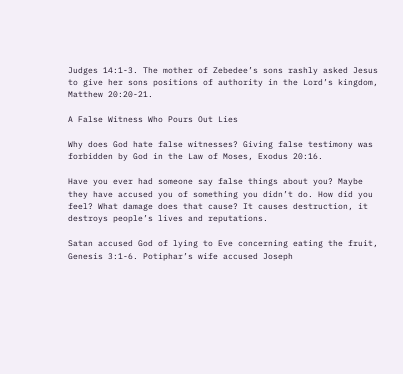Judges 14:1-3. The mother of Zebedee’s sons rashly asked Jesus to give her sons positions of authority in the Lord’s kingdom, Matthew 20:20-21.

A False Witness Who Pours Out Lies

Why does God hate false witnesses? Giving false testimony was forbidden by God in the Law of Moses, Exodus 20:16.

Have you ever had someone say false things about you? Maybe they have accused you of something you didn’t do. How did you feel? What damage does that cause? It causes destruction, it destroys people’s lives and reputations.

Satan accused God of lying to Eve concerning eating the fruit, Genesis 3:1-6. Potiphar’s wife accused Joseph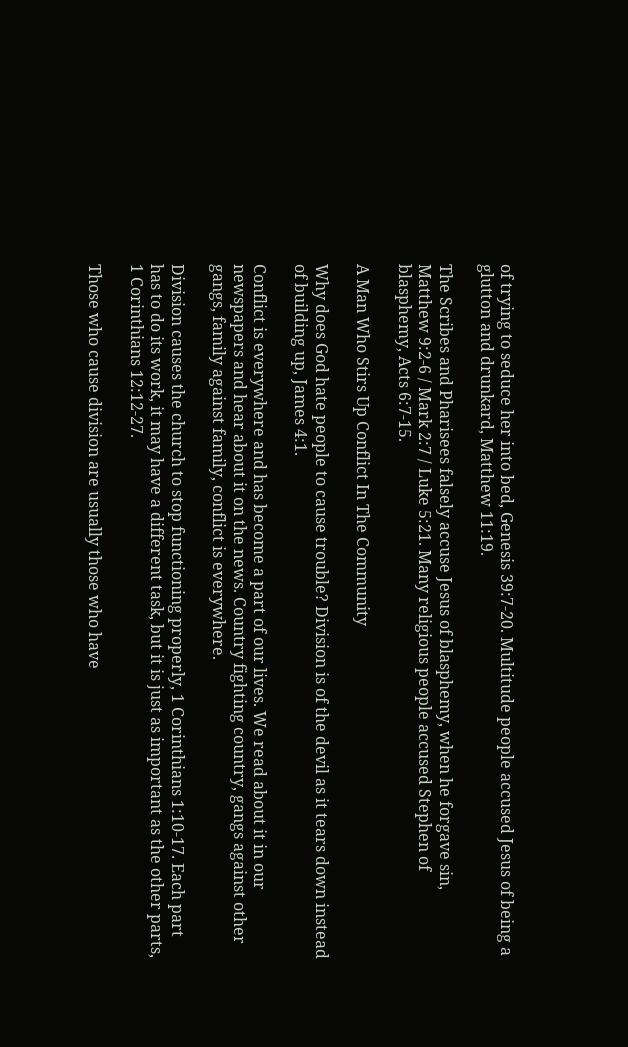of trying to seduce her into bed, Genesis 39:7-20. Multitude people accused Jesus of being a glutton and drunkard, Matthew 11:19.

The Scribes and Pharisees falsely accuse Jesus of blasphemy, when he forgave sin, Matthew 9:2-6 / Mark 2:7 / Luke 5:21. Many religious people accused Stephen of blasphemy, Acts 6:7-15.

A Man Who Stirs Up Conflict In The Community

Why does God hate people to cause trouble? Division is of the devil as it tears down instead of building up, James 4:1.

Conflict is everywhere and has become a part of our lives. We read about it in our newspapers and hear about it on the news. Country fighting country, gangs against other gangs, family against family, conflict is everywhere.

Division causes the church to stop functioning properly, 1 Corinthians 1:10-17. Each part has to do its work, it may have a different task, but it is just as important as the other parts, 1 Corinthians 12:12-27.

Those who cause division are usually those who have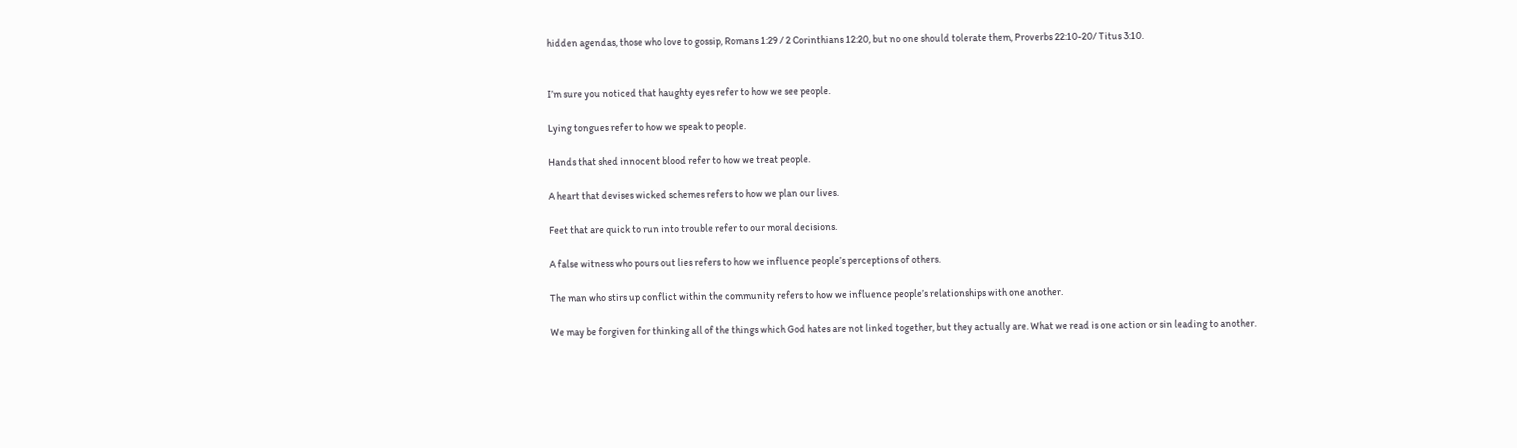hidden agendas, those who love to gossip, Romans 1:29 / 2 Corinthians 12:20, but no one should tolerate them, Proverbs 22:10-20/ Titus 3:10.


I’m sure you noticed that haughty eyes refer to how we see people.

Lying tongues refer to how we speak to people.

Hands that shed innocent blood refer to how we treat people.

A heart that devises wicked schemes refers to how we plan our lives.

Feet that are quick to run into trouble refer to our moral decisions.

A false witness who pours out lies refers to how we influence people’s perceptions of others.

The man who stirs up conflict within the community refers to how we influence people’s relationships with one another.

We may be forgiven for thinking all of the things which God hates are not linked together, but they actually are. What we read is one action or sin leading to another.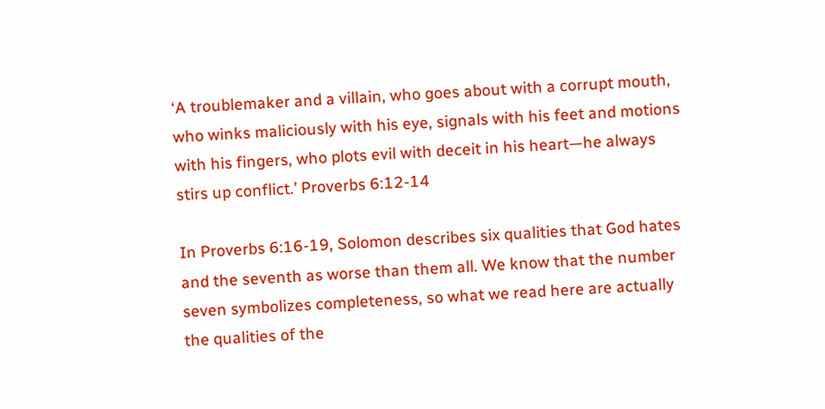‘A troublemaker and a villain, who goes about with a corrupt mouth, who winks maliciously with his eye, signals with his feet and motions with his fingers, who plots evil with deceit in his heart—he always stirs up conflict.’ Proverbs 6:12-14

In Proverbs 6:16-19, Solomon describes six qualities that God hates and the seventh as worse than them all. We know that the number seven symbolizes completeness, so what we read here are actually the qualities of the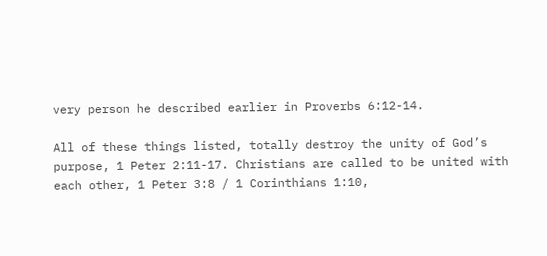very person he described earlier in Proverbs 6:12-14.

All of these things listed, totally destroy the unity of God’s purpose, 1 Peter 2:11-17. Christians are called to be united with each other, 1 Peter 3:8 / 1 Corinthians 1:10,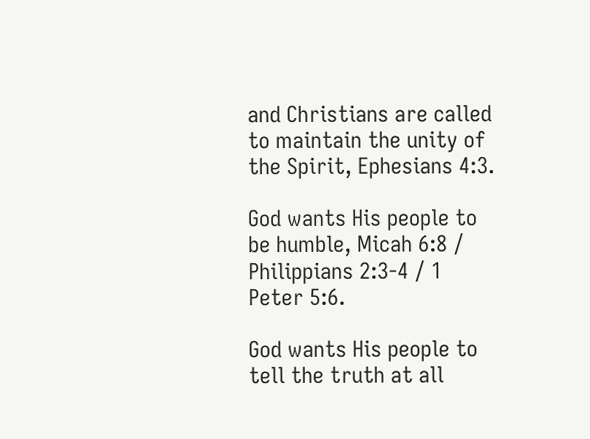and Christians are called to maintain the unity of the Spirit, Ephesians 4:3.

God wants His people to be humble, Micah 6:8 / Philippians 2:3-4 / 1 Peter 5:6.

God wants His people to tell the truth at all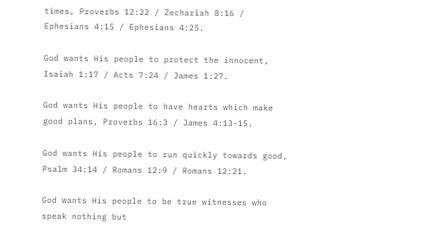times, Proverbs 12:22 / Zechariah 8:16 / Ephesians 4:15 / Ephesians 4:25.

God wants His people to protect the innocent, Isaiah 1:17 / Acts 7:24 / James 1:27.

God wants His people to have hearts which make good plans, Proverbs 16:3 / James 4:13-15.

God wants His people to run quickly towards good, Psalm 34:14 / Romans 12:9 / Romans 12:21.

God wants His people to be true witnesses who speak nothing but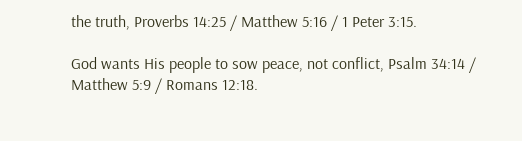the truth, Proverbs 14:25 / Matthew 5:16 / 1 Peter 3:15.

God wants His people to sow peace, not conflict, Psalm 34:14 / Matthew 5:9 / Romans 12:18.